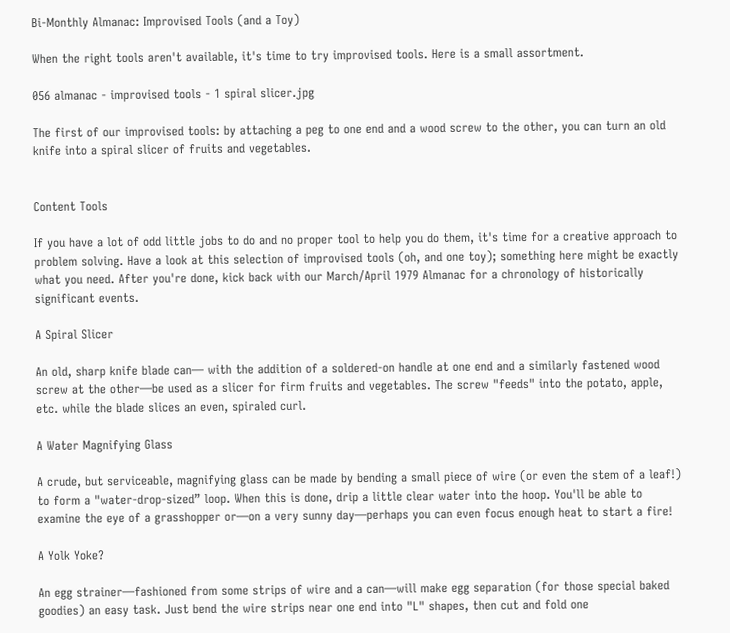Bi-Monthly Almanac: Improvised Tools (and a Toy)

When the right tools aren't available, it's time to try improvised tools. Here is a small assortment.

056 almanac - improvised tools - 1 spiral slicer.jpg

The first of our improvised tools: by attaching a peg to one end and a wood screw to the other, you can turn an old knife into a spiral slicer of fruits and vegetables.


Content Tools

If you have a lot of odd little jobs to do and no proper tool to help you do them, it's time for a creative approach to problem solving. Have a look at this selection of improvised tools (oh, and one toy); something here might be exactly what you need. After you're done, kick back with our March/April 1979 Almanac for a chronology of historically significant events.

A Spiral Slicer

An old, sharp knife blade can— with the addition of a soldered-on handle at one end and a similarly fastened wood screw at the other—be used as a slicer for firm fruits and vegetables. The screw "feeds" into the potato, apple, etc. while the blade slices an even, spiraled curl.

A Water Magnifying Glass

A crude, but serviceable, magnifying glass can be made by bending a small piece of wire (or even the stem of a leaf!) to form a "water-drop-sized” loop. When this is done, drip a little clear water into the hoop. You'll be able to examine the eye of a grasshopper or—on a very sunny day—perhaps you can even focus enough heat to start a fire!

A Yolk Yoke?

An egg strainer—fashioned from some strips of wire and a can—will make egg separation (for those special baked goodies) an easy task. Just bend the wire strips near one end into "L" shapes, then cut and fold one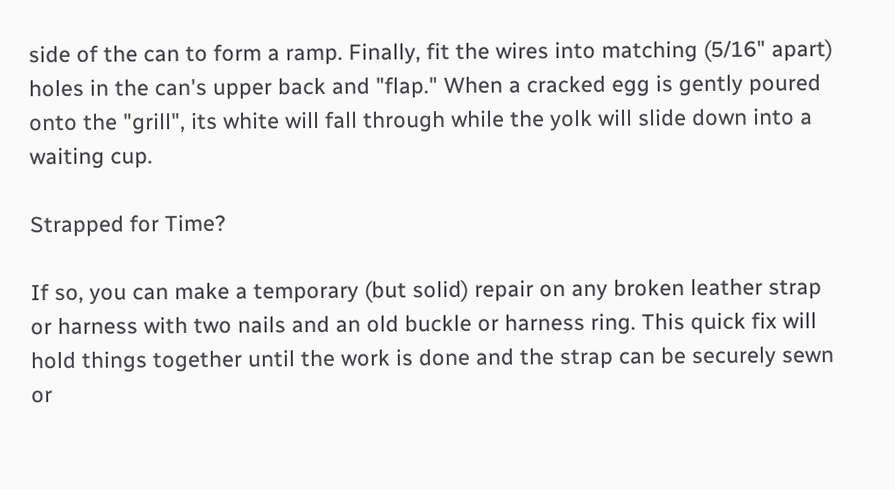side of the can to form a ramp. Finally, fit the wires into matching (5/16" apart) holes in the can's upper back and "flap." When a cracked egg is gently poured onto the "grill", its white will fall through while the yolk will slide down into a waiting cup.

Strapped for Time?

If so, you can make a temporary (but solid) repair on any broken leather strap or harness with two nails and an old buckle or harness ring. This quick fix will hold things together until the work is done and the strap can be securely sewn or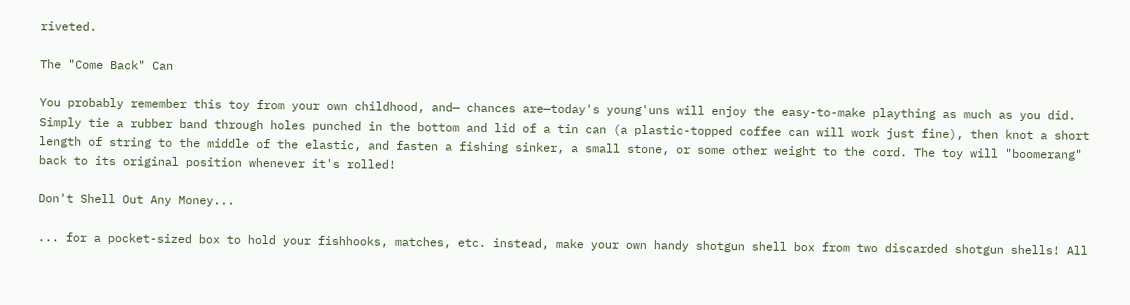riveted.

The "Come Back" Can

You probably remember this toy from your own childhood, and— chances are—today's young'uns will enjoy the easy-to-make plaything as much as you did. Simply tie a rubber band through holes punched in the bottom and lid of a tin can (a plastic-topped coffee can will work just fine), then knot a short length of string to the middle of the elastic, and fasten a fishing sinker, a small stone, or some other weight to the cord. The toy will "boomerang" back to its original position whenever it's rolled!

Don't Shell Out Any Money...

... for a pocket-sized box to hold your fishhooks, matches, etc. instead, make your own handy shotgun shell box from two discarded shotgun shells! All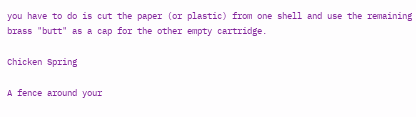you have to do is cut the paper (or plastic) from one shell and use the remaining brass "butt" as a cap for the other empty cartridge.

Chicken Spring

A fence around your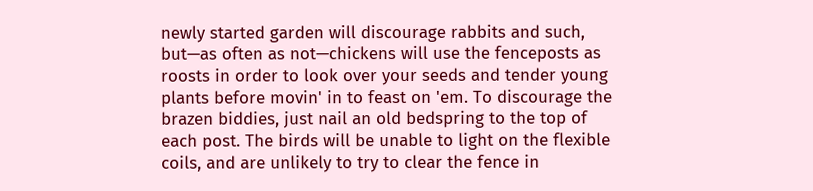newly started garden will discourage rabbits and such, but—as often as not—chickens will use the fenceposts as roosts in order to look over your seeds and tender young plants before movin' in to feast on 'em. To discourage the brazen biddies, just nail an old bedspring to the top of each post. The birds will be unable to light on the flexible coils, and are unlikely to try to clear the fence in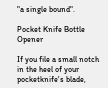"a single bound".

Pocket Knife Bottle Opener

If you file a small notch in the heel of your pocketknife's blade,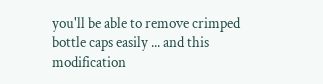you'll be able to remove crimped bottle caps easily ... and this modification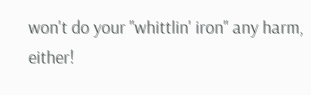won't do your "whittlin' iron" any harm, either!